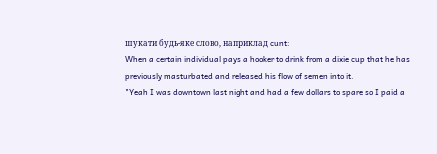шукати будь-яке слово, наприклад cunt:
When a certain individual pays a hooker to drink from a dixie cup that he has previously masturbated and released his flow of semen into it.
"Yeah I was downtown last night and had a few dollars to spare so I paid a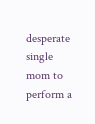desperate single mom to perform a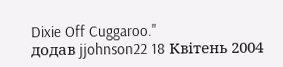Dixie Off Cuggaroo."
додав jjohnson22 18 Квітень 2004